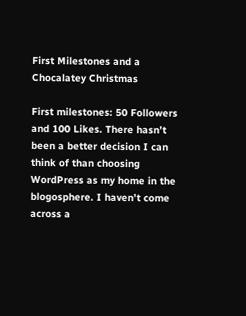First Milestones and a Chocalatey Christmas

First milestones: 50 Followers and 100 Likes. There hasn’t been a better decision I can think of than choosing WordPress as my home in the blogosphere. I haven’t come across a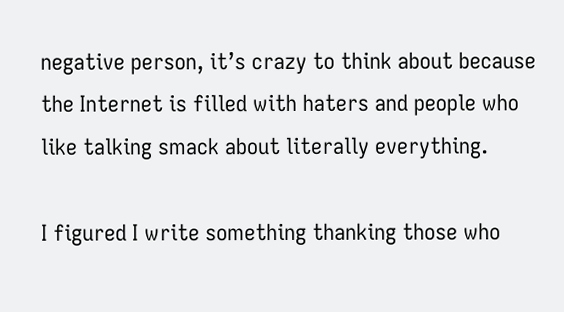negative person, it’s crazy to think about because the Internet is filled with haters and people who like talking smack about literally everything.

I figured I write something thanking those who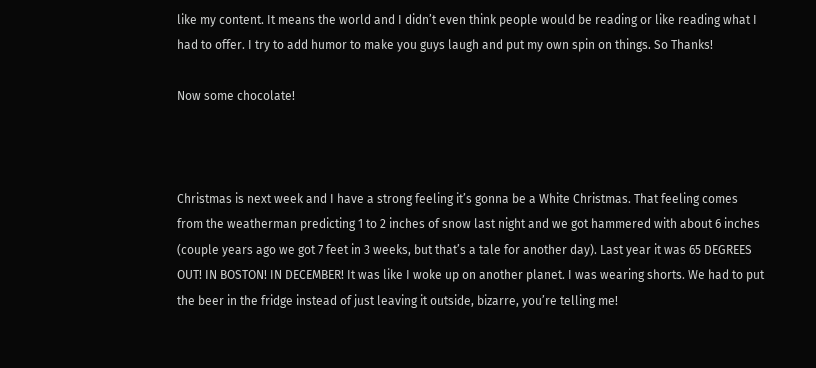like my content. It means the world and I didn’t even think people would be reading or like reading what I had to offer. I try to add humor to make you guys laugh and put my own spin on things. So Thanks!

Now some chocolate!



Christmas is next week and I have a strong feeling it’s gonna be a White Christmas. That feeling comes from the weatherman predicting 1 to 2 inches of snow last night and we got hammered with about 6 inches (couple years ago we got 7 feet in 3 weeks, but that’s a tale for another day). Last year it was 65 DEGREES OUT! IN BOSTON! IN DECEMBER! It was like I woke up on another planet. I was wearing shorts. We had to put the beer in the fridge instead of just leaving it outside, bizarre, you’re telling me!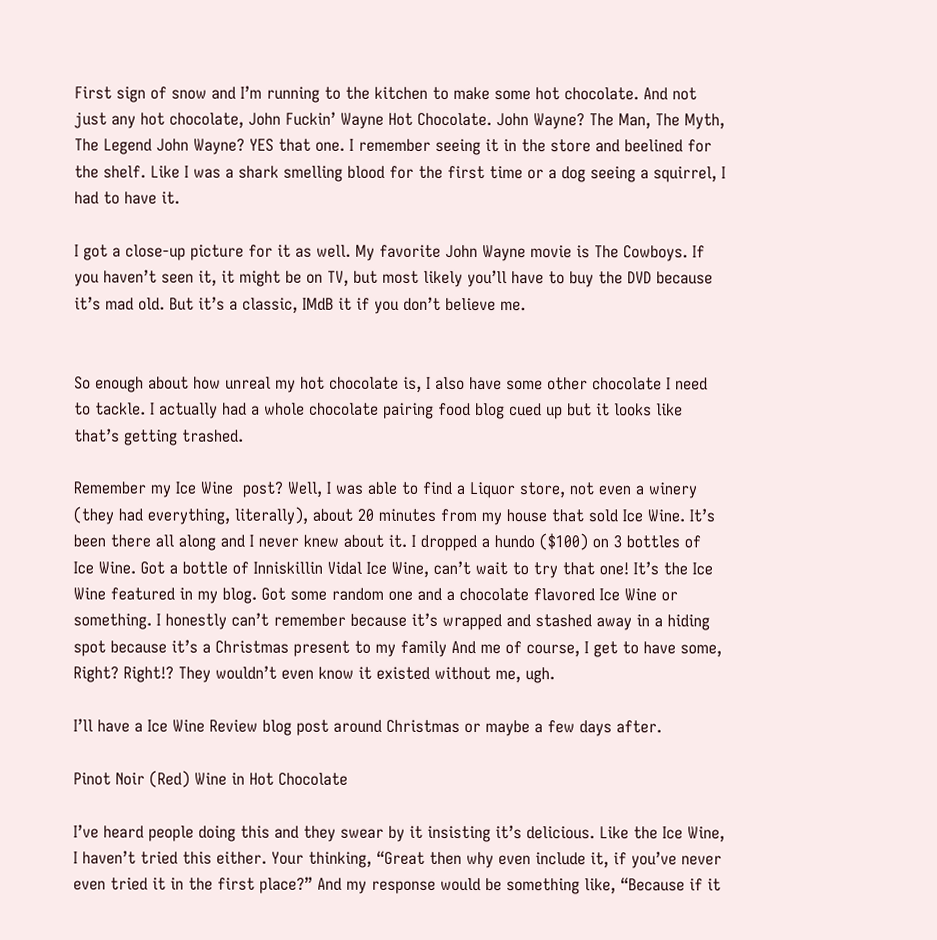First sign of snow and I’m running to the kitchen to make some hot chocolate. And not just any hot chocolate, John Fuckin’ Wayne Hot Chocolate. John Wayne? The Man, The Myth, The Legend John Wayne? YES that one. I remember seeing it in the store and beelined for the shelf. Like I was a shark smelling blood for the first time or a dog seeing a squirrel, I had to have it.

I got a close-up picture for it as well. My favorite John Wayne movie is The Cowboys. If you haven’t seen it, it might be on TV, but most likely you’ll have to buy the DVD because it’s mad old. But it’s a classic, IMdB it if you don’t believe me.


So enough about how unreal my hot chocolate is, I also have some other chocolate I need to tackle. I actually had a whole chocolate pairing food blog cued up but it looks like that’s getting trashed.

Remember my Ice Wine  post? Well, I was able to find a Liquor store, not even a winery (they had everything, literally), about 20 minutes from my house that sold Ice Wine. It’s been there all along and I never knew about it. I dropped a hundo ($100) on 3 bottles of Ice Wine. Got a bottle of Inniskillin Vidal Ice Wine, can’t wait to try that one! It’s the Ice Wine featured in my blog. Got some random one and a chocolate flavored Ice Wine or something. I honestly can’t remember because it’s wrapped and stashed away in a hiding spot because it’s a Christmas present to my family And me of course, I get to have some, Right? Right!? They wouldn’t even know it existed without me, ugh.

I’ll have a Ice Wine Review blog post around Christmas or maybe a few days after.

Pinot Noir (Red) Wine in Hot Chocolate

I’ve heard people doing this and they swear by it insisting it’s delicious. Like the Ice Wine, I haven’t tried this either. Your thinking, “Great then why even include it, if you’ve never even tried it in the first place?” And my response would be something like, “Because if it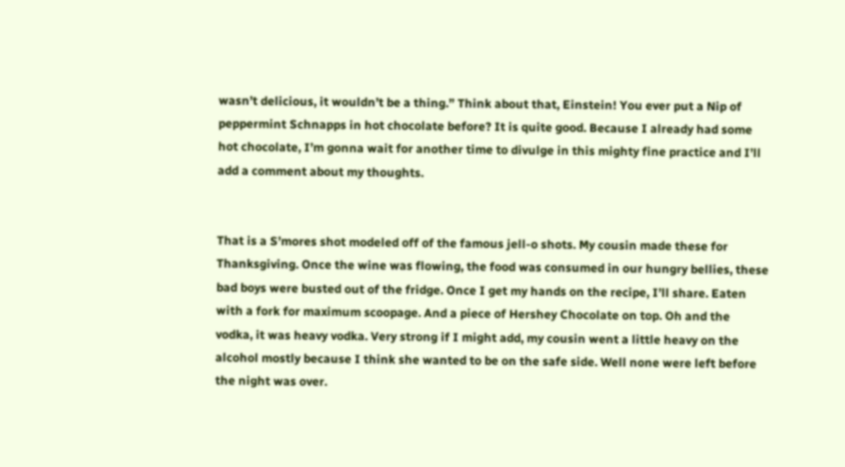wasn’t delicious, it wouldn’t be a thing.” Think about that, Einstein! You ever put a Nip of peppermint Schnapps in hot chocolate before? It is quite good. Because I already had some hot chocolate, I’m gonna wait for another time to divulge in this mighty fine practice and I’ll add a comment about my thoughts.


That is a S’mores shot modeled off of the famous jell-o shots. My cousin made these for Thanksgiving. Once the wine was flowing, the food was consumed in our hungry bellies, these bad boys were busted out of the fridge. Once I get my hands on the recipe, I’ll share. Eaten with a fork for maximum scoopage. And a piece of Hershey Chocolate on top. Oh and the vodka, it was heavy vodka. Very strong if I might add, my cousin went a little heavy on the alcohol mostly because I think she wanted to be on the safe side. Well none were left before the night was over.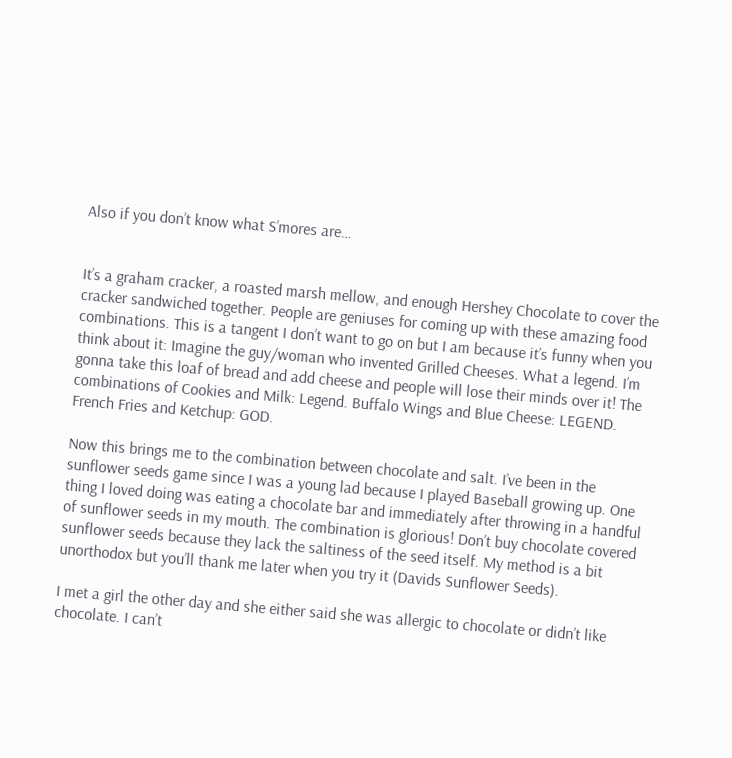Also if you don’t know what S’mores are…


It’s a graham cracker, a roasted marsh mellow, and enough Hershey Chocolate to cover the cracker sandwiched together. People are geniuses for coming up with these amazing food combinations. This is a tangent I don’t want to go on but I am because it’s funny when you think about it: Imagine the guy/woman who invented Grilled Cheeses. What a legend. I’m gonna take this loaf of bread and add cheese and people will lose their minds over it! The combinations of Cookies and Milk: Legend. Buffalo Wings and Blue Cheese: LEGEND. French Fries and Ketchup: GOD.

Now this brings me to the combination between chocolate and salt. I’ve been in the sunflower seeds game since I was a young lad because I played Baseball growing up. One thing I loved doing was eating a chocolate bar and immediately after throwing in a handful of sunflower seeds in my mouth. The combination is glorious! Don’t buy chocolate covered sunflower seeds because they lack the saltiness of the seed itself. My method is a bit unorthodox but you’ll thank me later when you try it (Davids Sunflower Seeds).

I met a girl the other day and she either said she was allergic to chocolate or didn’t like chocolate. I can’t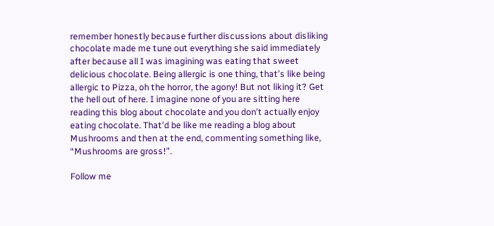remember honestly because further discussions about disliking chocolate made me tune out everything she said immediately after because all I was imagining was eating that sweet delicious chocolate. Being allergic is one thing, that’s like being allergic to Pizza, oh the horror, the agony! But not liking it? Get the hell out of here. I imagine none of you are sitting here reading this blog about chocolate and you don’t actually enjoy eating chocolate. That’d be like me reading a blog about Mushrooms and then at the end, commenting something like, “Mushrooms are gross!”.

Follow me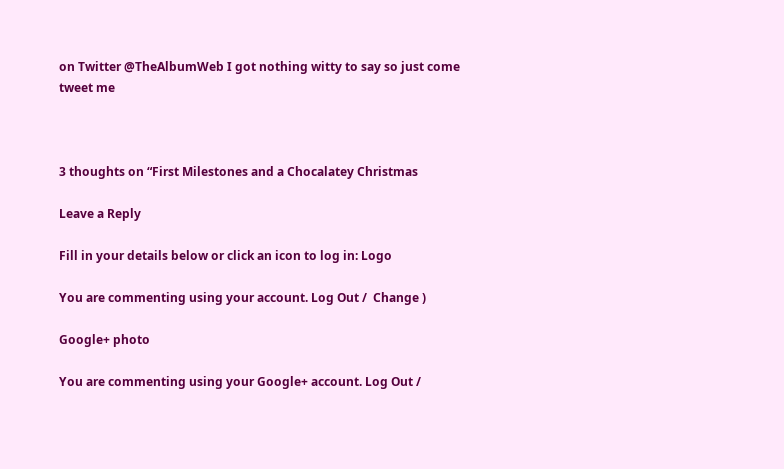on Twitter @TheAlbumWeb I got nothing witty to say so just come tweet me



3 thoughts on “First Milestones and a Chocalatey Christmas

Leave a Reply

Fill in your details below or click an icon to log in: Logo

You are commenting using your account. Log Out /  Change )

Google+ photo

You are commenting using your Google+ account. Log Out /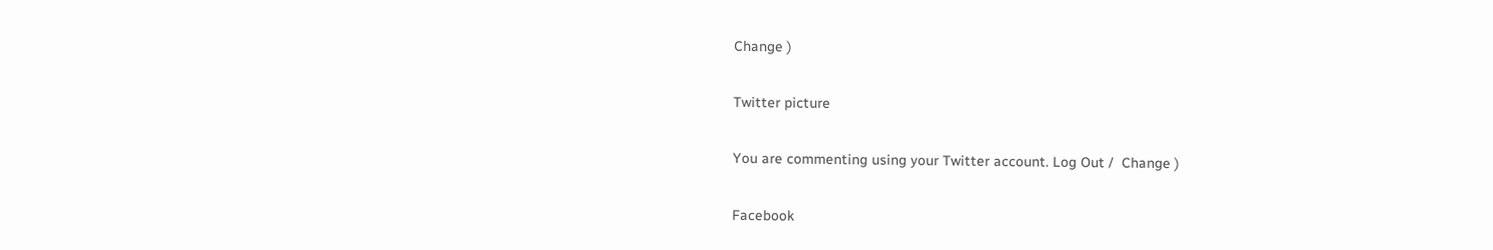Change )

Twitter picture

You are commenting using your Twitter account. Log Out /  Change )

Facebook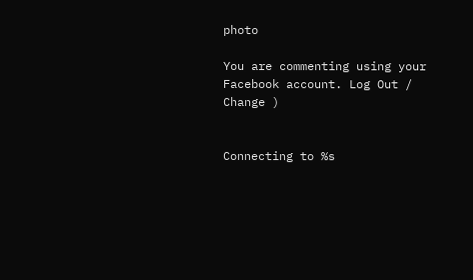photo

You are commenting using your Facebook account. Log Out /  Change )


Connecting to %s